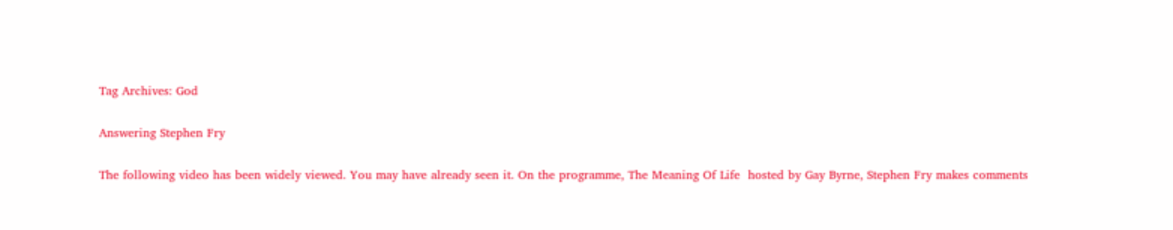Tag Archives: God

Answering Stephen Fry

The following video has been widely viewed. You may have already seen it. On the programme, The Meaning Of Life  hosted by Gay Byrne, Stephen Fry makes comments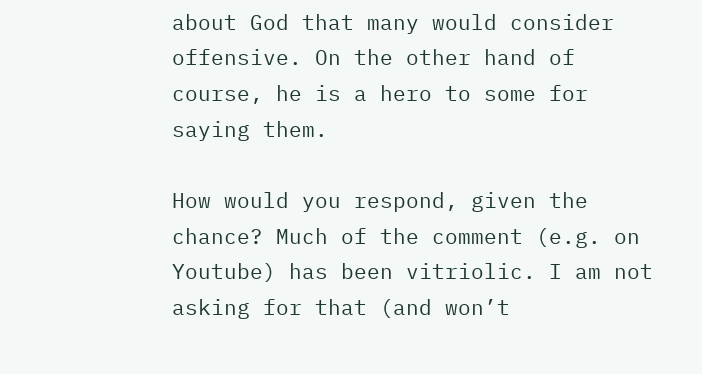about God that many would consider offensive. On the other hand of course, he is a hero to some for saying them.

How would you respond, given the chance? Much of the comment (e.g. on Youtube) has been vitriolic. I am not asking for that (and won’t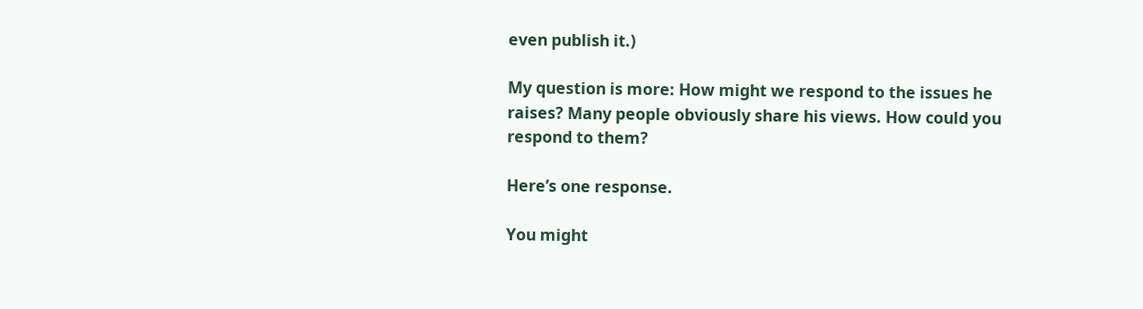even publish it.)

My question is more: How might we respond to the issues he raises? Many people obviously share his views. How could you respond to them?

Here’s one response.

You might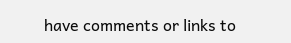have comments or links to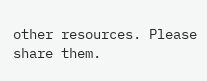other resources. Please share them.